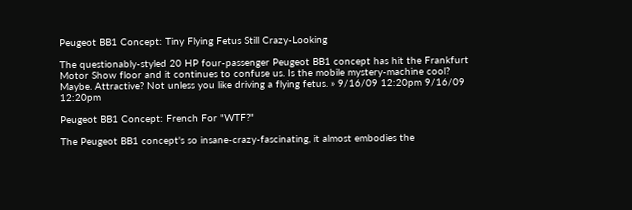Peugeot BB1 Concept: Tiny Flying Fetus Still Crazy-Looking

The questionably-styled 20 HP four-passenger Peugeot BB1 concept has hit the Frankfurt Motor Show floor and it continues to confuse us. Is the mobile mystery-machine cool? Maybe. Attractive? Not unless you like driving a flying fetus. » 9/16/09 12:20pm 9/16/09 12:20pm

Peugeot BB1 Concept: French For "WTF?"

The Peugeot BB1 concept's so insane-crazy-fascinating, it almost embodies the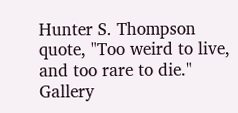Hunter S. Thompson quote, "Too weird to live, and too rare to die." Gallery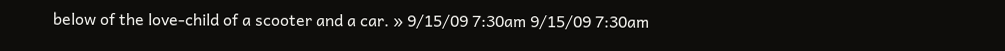below of the love-child of a scooter and a car. » 9/15/09 7:30am 9/15/09 7:30am